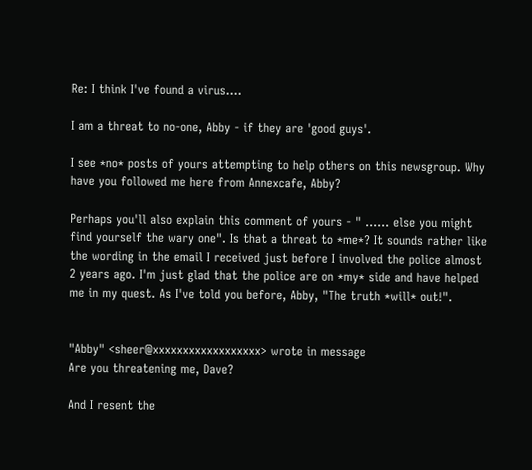Re: I think I've found a virus....

I am a threat to no-one, Abby - if they are 'good guys'.

I see *no* posts of yours attempting to help others on this newsgroup. Why
have you followed me here from Annexcafe, Abby?

Perhaps you'll also explain this comment of yours - " ...... else you might
find yourself the wary one". Is that a threat to *me*? It sounds rather like
the wording in the email I received just before I involved the police almost
2 years ago. I'm just glad that the police are on *my* side and have helped
me in my quest. As I've told you before, Abby, "The truth *will* out!".


"Abby" <sheer@xxxxxxxxxxxxxxxxxx> wrote in message
Are you threatening me, Dave?

And I resent the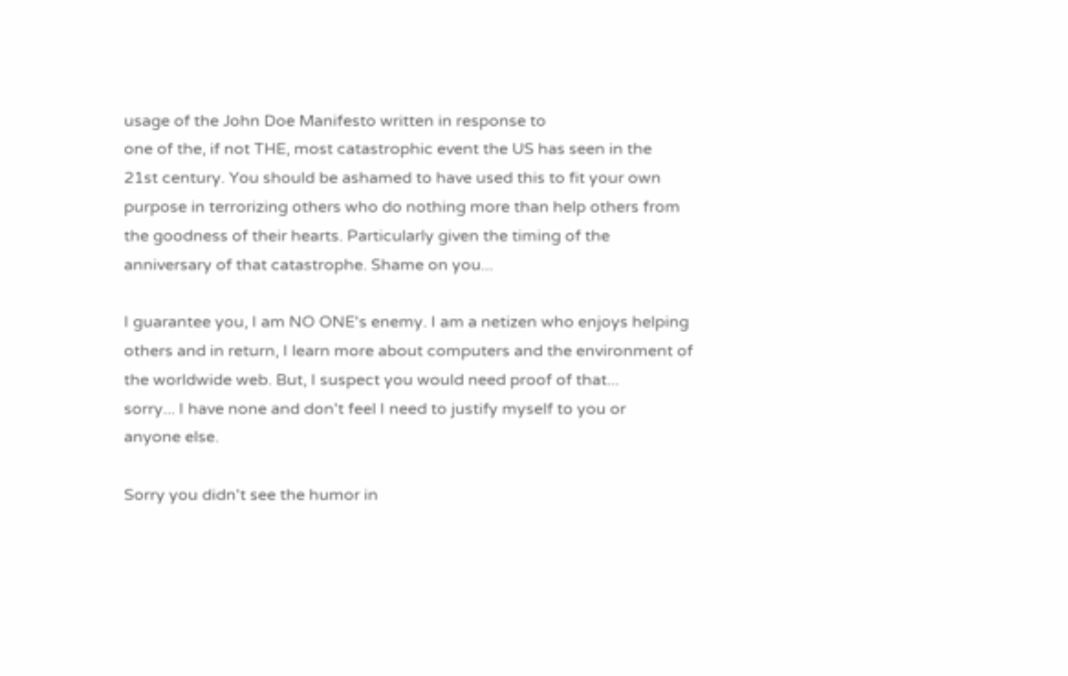usage of the John Doe Manifesto written in response to
one of the, if not THE, most catastrophic event the US has seen in the
21st century. You should be ashamed to have used this to fit your own
purpose in terrorizing others who do nothing more than help others from
the goodness of their hearts. Particularly given the timing of the
anniversary of that catastrophe. Shame on you...

I guarantee you, I am NO ONE's enemy. I am a netizen who enjoys helping
others and in return, I learn more about computers and the environment of
the worldwide web. But, I suspect you would need proof of that...
sorry... I have none and don't feel I need to justify myself to you or
anyone else.

Sorry you didn't see the humor in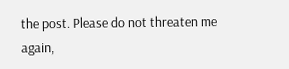the post. Please do not threaten me
again,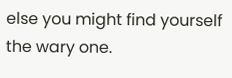else you might find yourself the wary one.